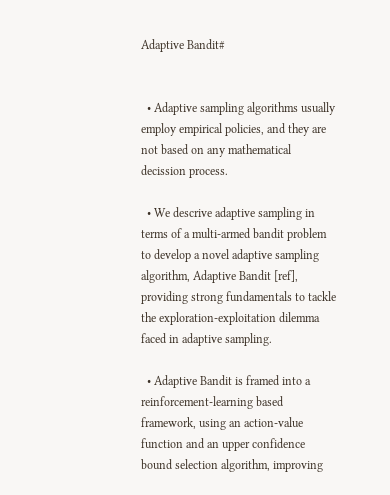Adaptive Bandit#


  • Adaptive sampling algorithms usually employ empirical policies, and they are not based on any mathematical decission process.

  • We descrive adaptive sampling in terms of a multi-armed bandit problem to develop a novel adaptive sampling algorithm, Adaptive Bandit [ref], providing strong fundamentals to tackle the exploration-exploitation dilemma faced in adaptive sampling.

  • Adaptive Bandit is framed into a reinforcement-learning based framework, using an action-value function and an upper confidence bound selection algorithm, improving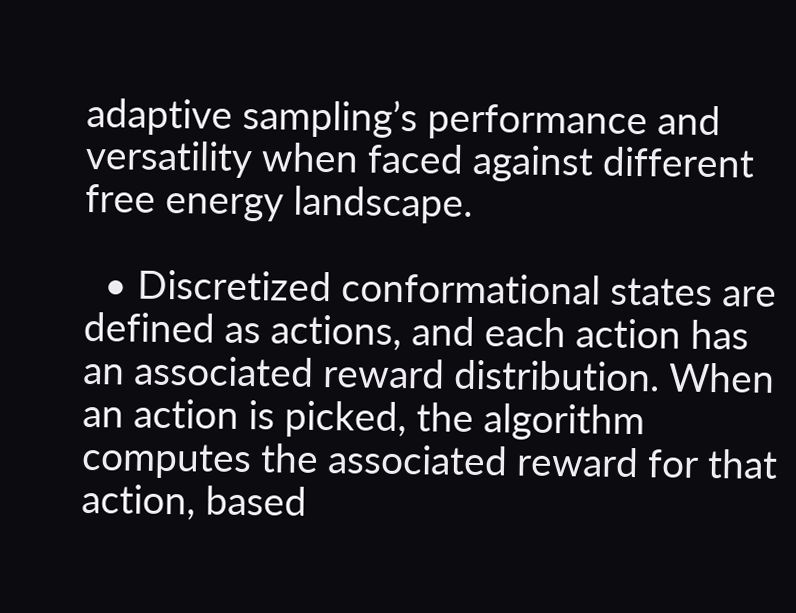adaptive sampling’s performance and versatility when faced against different free energy landscape.

  • Discretized conformational states are defined as actions, and each action has an associated reward distribution. When an action is picked, the algorithm computes the associated reward for that action, based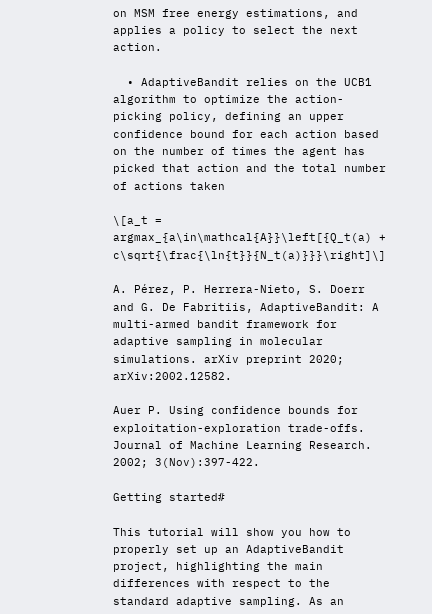on MSM free energy estimations, and applies a policy to select the next action.

  • AdaptiveBandit relies on the UCB1 algorithm to optimize the action-picking policy, defining an upper confidence bound for each action based on the number of times the agent has picked that action and the total number of actions taken

\[a_t = argmax_{a\in\mathcal{A}}\left[{Q_t(a) + c\sqrt{\frac{\ln{t}}{N_t(a)}}}\right]\]

A. Pérez, P. Herrera-Nieto, S. Doerr and G. De Fabritiis, AdaptiveBandit: A multi-armed bandit framework for adaptive sampling in molecular simulations. arXiv preprint 2020; arXiv:2002.12582.

Auer P. Using confidence bounds for exploitation-exploration trade-offs. Journal of Machine Learning Research. 2002; 3(Nov):397-422.

Getting started#

This tutorial will show you how to properly set up an AdaptiveBandit project, highlighting the main differences with respect to the standard adaptive sampling. As an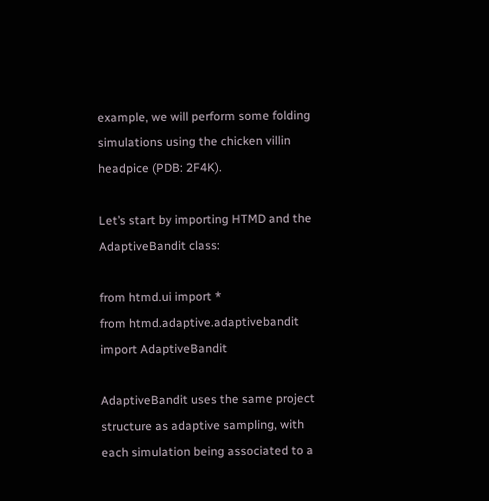example, we will perform some folding simulations using the chicken villin headpice (PDB: 2F4K).

Let’s start by importing HTMD and the AdaptiveBandit class:

from htmd.ui import *
from htmd.adaptive.adaptivebandit import AdaptiveBandit

AdaptiveBandit uses the same project structure as adaptive sampling, with each simulation being associated to a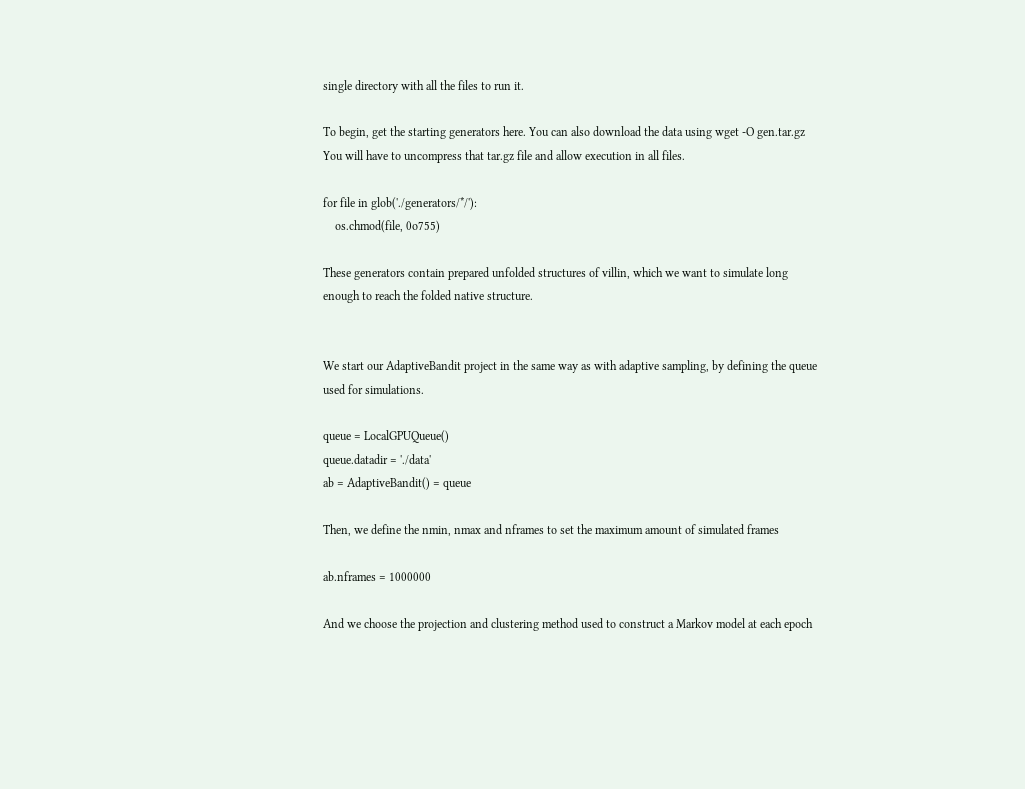single directory with all the files to run it.

To begin, get the starting generators here. You can also download the data using wget -O gen.tar.gz You will have to uncompress that tar.gz file and allow execution in all files.

for file in glob('./generators/*/'):
    os.chmod(file, 0o755)

These generators contain prepared unfolded structures of villin, which we want to simulate long enough to reach the folded native structure.


We start our AdaptiveBandit project in the same way as with adaptive sampling, by defining the queue used for simulations.

queue = LocalGPUQueue()
queue.datadir = './data'
ab = AdaptiveBandit() = queue

Then, we define the nmin, nmax and nframes to set the maximum amount of simulated frames

ab.nframes = 1000000

And we choose the projection and clustering method used to construct a Markov model at each epoch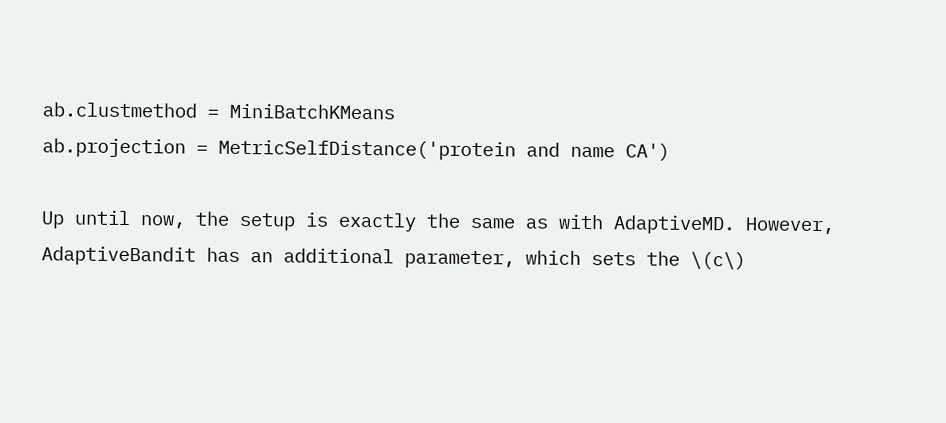ab.clustmethod = MiniBatchKMeans
ab.projection = MetricSelfDistance('protein and name CA')

Up until now, the setup is exactly the same as with AdaptiveMD. However, AdaptiveBandit has an additional parameter, which sets the \(c\)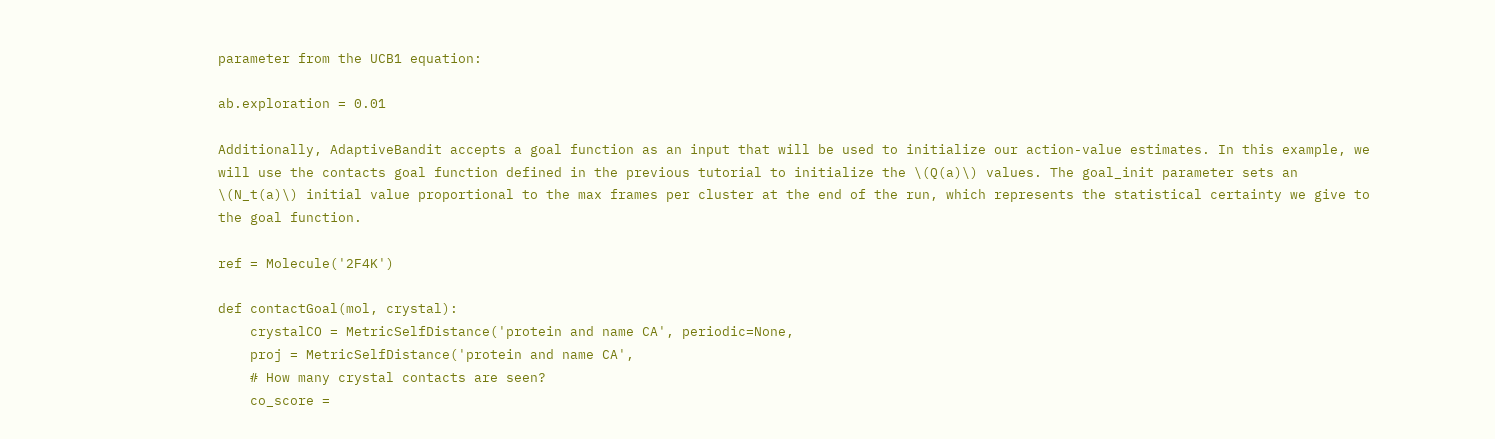parameter from the UCB1 equation:

ab.exploration = 0.01

Additionally, AdaptiveBandit accepts a goal function as an input that will be used to initialize our action-value estimates. In this example, we will use the contacts goal function defined in the previous tutorial to initialize the \(Q(a)\) values. The goal_init parameter sets an \(N_t(a)\) initial value proportional to the max frames per cluster at the end of the run, which represents the statistical certainty we give to the goal function.

ref = Molecule('2F4K')

def contactGoal(mol, crystal):
    crystalCO = MetricSelfDistance('protein and name CA', periodic=None,
    proj = MetricSelfDistance('protein and name CA',
    # How many crystal contacts are seen?
    co_score =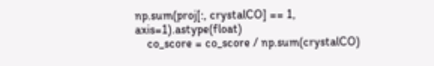np.sum(proj[:, crystalCO] == 1, axis=1).astype(float)
    co_score = co_score / np.sum(crystalCO)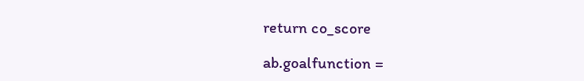return co_score

ab.goalfunction =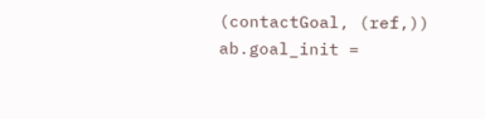(contactGoal, (ref,))
ab.goal_init =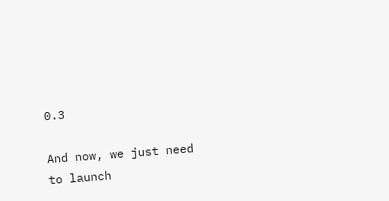0.3

And now, we just need to launch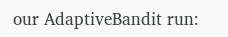our AdaptiveBandit run: